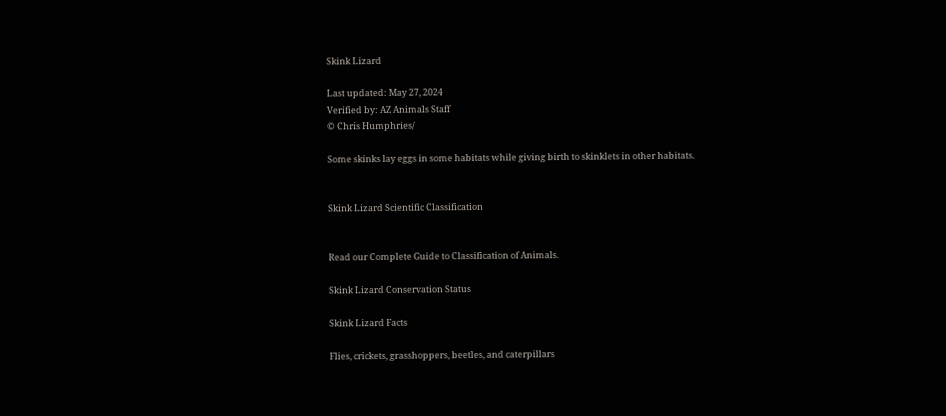Skink Lizard

Last updated: May 27, 2024
Verified by: AZ Animals Staff
© Chris Humphries/

Some skinks lay eggs in some habitats while giving birth to skinklets in other habitats.


Skink Lizard Scientific Classification


Read our Complete Guide to Classification of Animals.

Skink Lizard Conservation Status

Skink Lizard Facts

Flies, crickets, grasshoppers, beetles, and caterpillars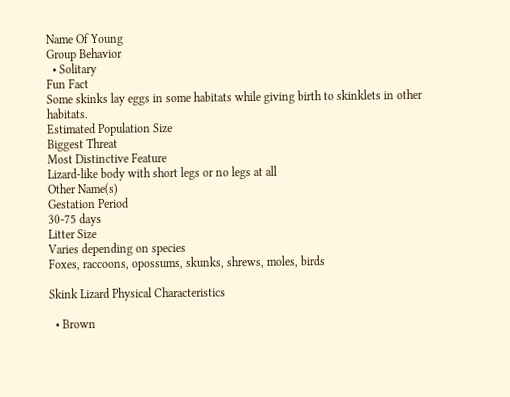Name Of Young
Group Behavior
  • Solitary
Fun Fact
Some skinks lay eggs in some habitats while giving birth to skinklets in other habitats.
Estimated Population Size
Biggest Threat
Most Distinctive Feature
Lizard-like body with short legs or no legs at all
Other Name(s)
Gestation Period
30-75 days
Litter Size
Varies depending on species
Foxes, raccoons, opossums, skunks, shrews, moles, birds

Skink Lizard Physical Characteristics

  • Brown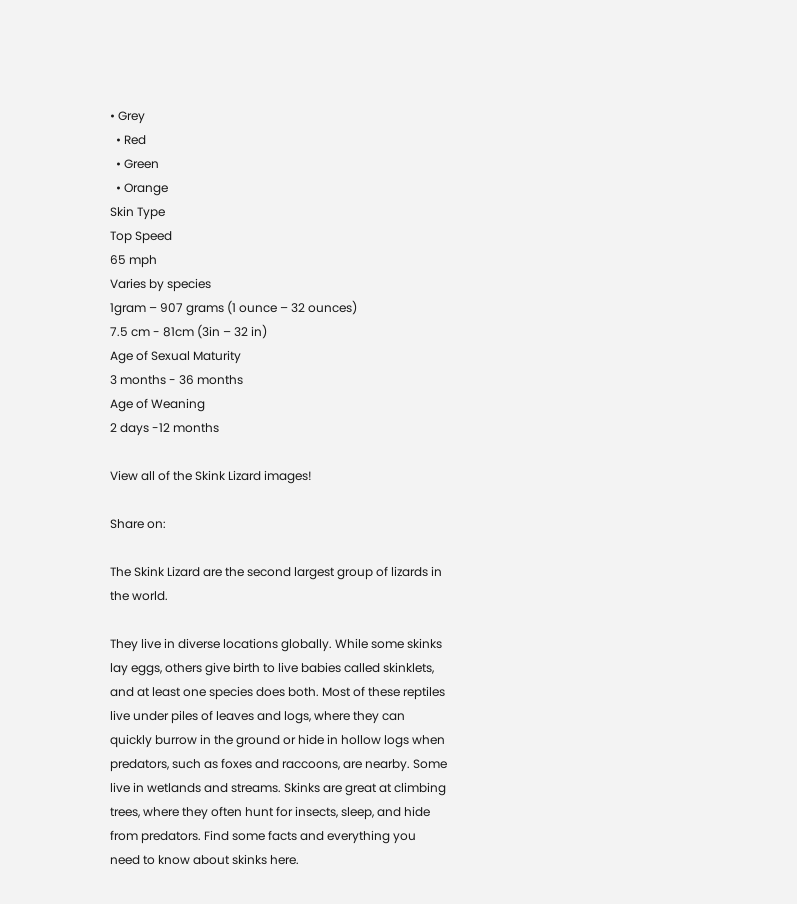• Grey
  • Red
  • Green
  • Orange
Skin Type
Top Speed
65 mph
Varies by species
1gram – 907 grams (1 ounce – 32 ounces)
7.5 cm - 81cm (3in – 32 in)
Age of Sexual Maturity
3 months - 36 months
Age of Weaning
2 days -12 months

View all of the Skink Lizard images!

Share on:

The Skink Lizard are the second largest group of lizards in the world.

They live in diverse locations globally. While some skinks lay eggs, others give birth to live babies called skinklets, and at least one species does both. Most of these reptiles live under piles of leaves and logs, where they can quickly burrow in the ground or hide in hollow logs when predators, such as foxes and raccoons, are nearby. Some live in wetlands and streams. Skinks are great at climbing trees, where they often hunt for insects, sleep, and hide from predators. Find some facts and everything you need to know about skinks here.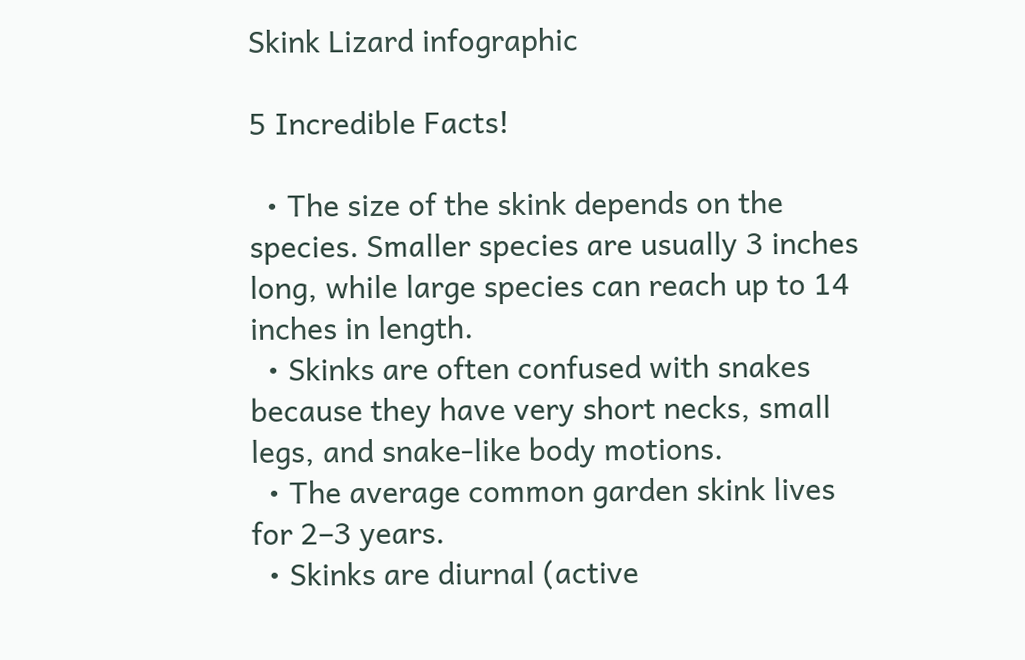Skink Lizard infographic

5 Incredible Facts!

  • The size of the skink depends on the species. Smaller species are usually 3 inches long, while large species can reach up to 14 inches in length.
  • Skinks are often confused with snakes because they have very short necks, small legs, and snake-like body motions.
  • The average common garden skink lives for 2–3 years.
  • Skinks are diurnal (active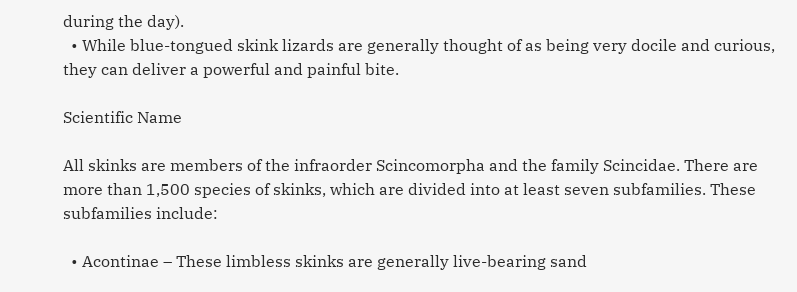during the day).
  • While blue-tongued skink lizards are generally thought of as being very docile and curious, they can deliver a powerful and painful bite.

Scientific Name

All skinks are members of the infraorder Scincomorpha and the family Scincidae. There are more than 1,500 species of skinks, which are divided into at least seven subfamilies. These subfamilies include:

  • Acontinae – These limbless skinks are generally live-bearing sand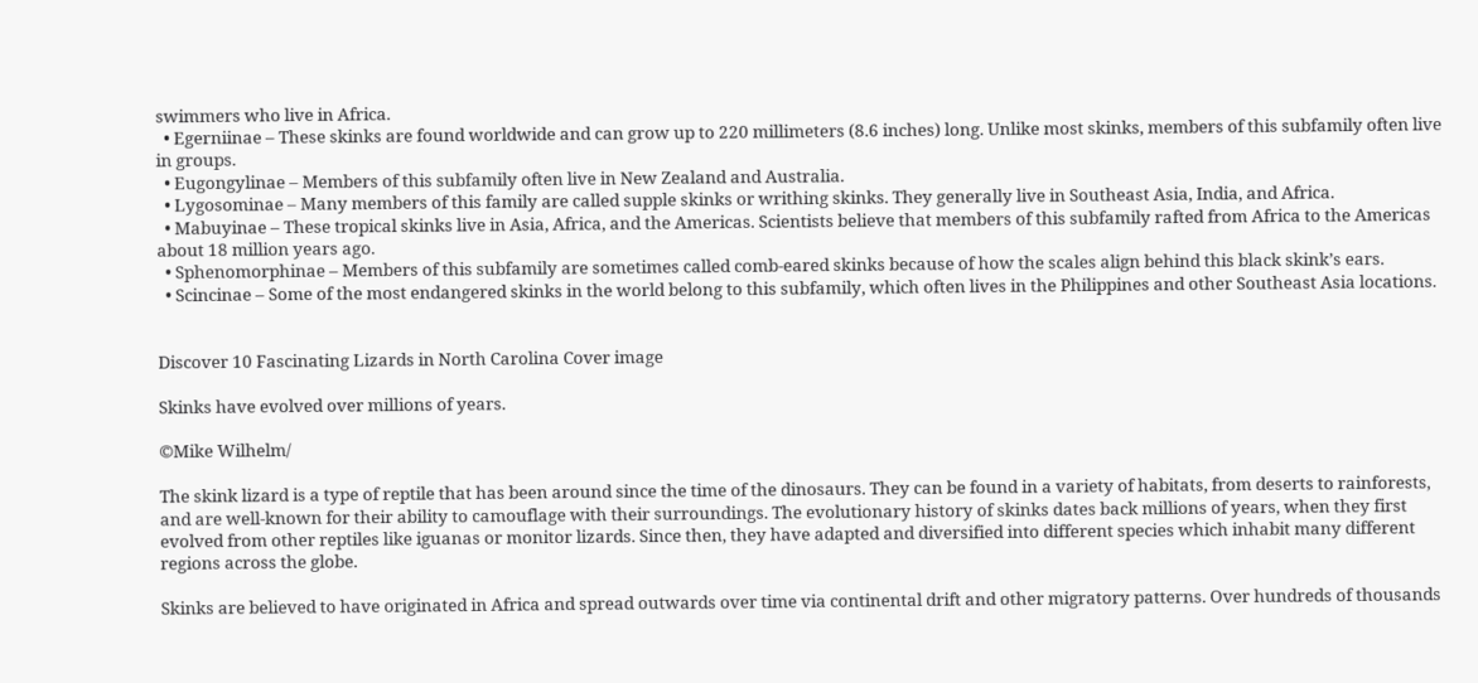swimmers who live in Africa.
  • Egerniinae – These skinks are found worldwide and can grow up to 220 millimeters (8.6 inches) long. Unlike most skinks, members of this subfamily often live in groups.
  • Eugongylinae – Members of this subfamily often live in New Zealand and Australia.
  • Lygosominae – Many members of this family are called supple skinks or writhing skinks. They generally live in Southeast Asia, India, and Africa.
  • Mabuyinae – These tropical skinks live in Asia, Africa, and the Americas. Scientists believe that members of this subfamily rafted from Africa to the Americas about 18 million years ago.
  • Sphenomorphinae – Members of this subfamily are sometimes called comb-eared skinks because of how the scales align behind this black skink’s ears.
  • Scincinae – Some of the most endangered skinks in the world belong to this subfamily, which often lives in the Philippines and other Southeast Asia locations.


Discover 10 Fascinating Lizards in North Carolina Cover image

Skinks have evolved over millions of years.

©Mike Wilhelm/

The skink lizard is a type of reptile that has been around since the time of the dinosaurs. They can be found in a variety of habitats, from deserts to rainforests, and are well-known for their ability to camouflage with their surroundings. The evolutionary history of skinks dates back millions of years, when they first evolved from other reptiles like iguanas or monitor lizards. Since then, they have adapted and diversified into different species which inhabit many different regions across the globe.

Skinks are believed to have originated in Africa and spread outwards over time via continental drift and other migratory patterns. Over hundreds of thousands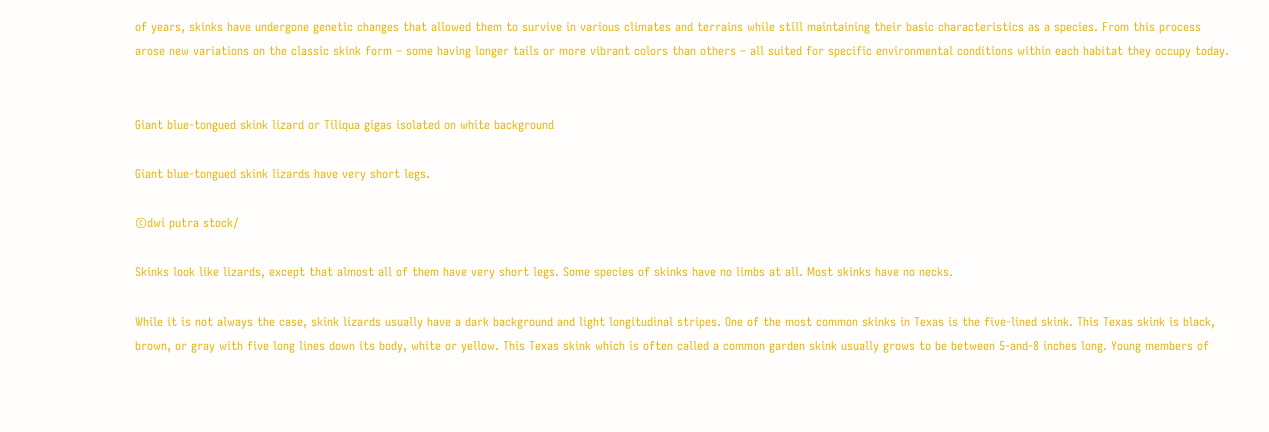of years, skinks have undergone genetic changes that allowed them to survive in various climates and terrains while still maintaining their basic characteristics as a species. From this process arose new variations on the classic skink form – some having longer tails or more vibrant colors than others – all suited for specific environmental conditions within each habitat they occupy today.


Giant blue-tongued skink lizard or Tiliqua gigas isolated on white background

Giant blue-tongued skink lizards have very short legs.

©dwi putra stock/

Skinks look like lizards, except that almost all of them have very short legs. Some species of skinks have no limbs at all. Most skinks have no necks.

While it is not always the case, skink lizards usually have a dark background and light longitudinal stripes. One of the most common skinks in Texas is the five-lined skink. This Texas skink is black, brown, or gray with five long lines down its body, white or yellow. This Texas skink which is often called a common garden skink usually grows to be between 5-and-8 inches long. Young members of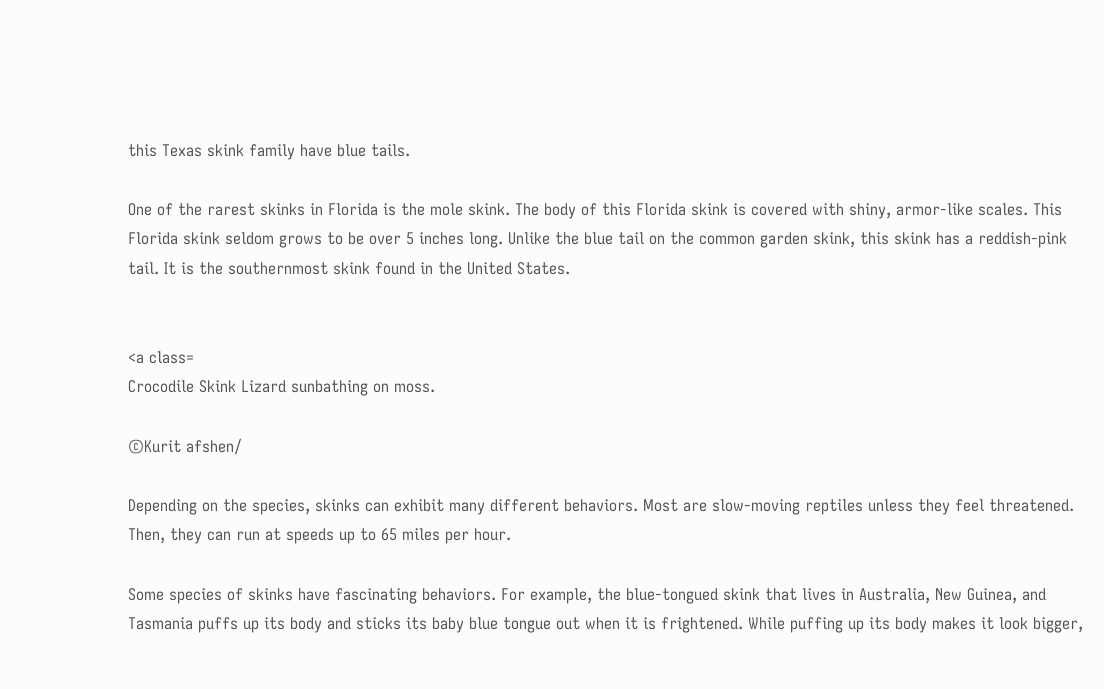this Texas skink family have blue tails.

One of the rarest skinks in Florida is the mole skink. The body of this Florida skink is covered with shiny, armor-like scales. This Florida skink seldom grows to be over 5 inches long. Unlike the blue tail on the common garden skink, this skink has a reddish-pink tail. It is the southernmost skink found in the United States.


<a class=
Crocodile Skink Lizard sunbathing on moss.

©Kurit afshen/

Depending on the species, skinks can exhibit many different behaviors. Most are slow-moving reptiles unless they feel threatened. Then, they can run at speeds up to 65 miles per hour.

Some species of skinks have fascinating behaviors. For example, the blue-tongued skink that lives in Australia, New Guinea, and Tasmania puffs up its body and sticks its baby blue tongue out when it is frightened. While puffing up its body makes it look bigger,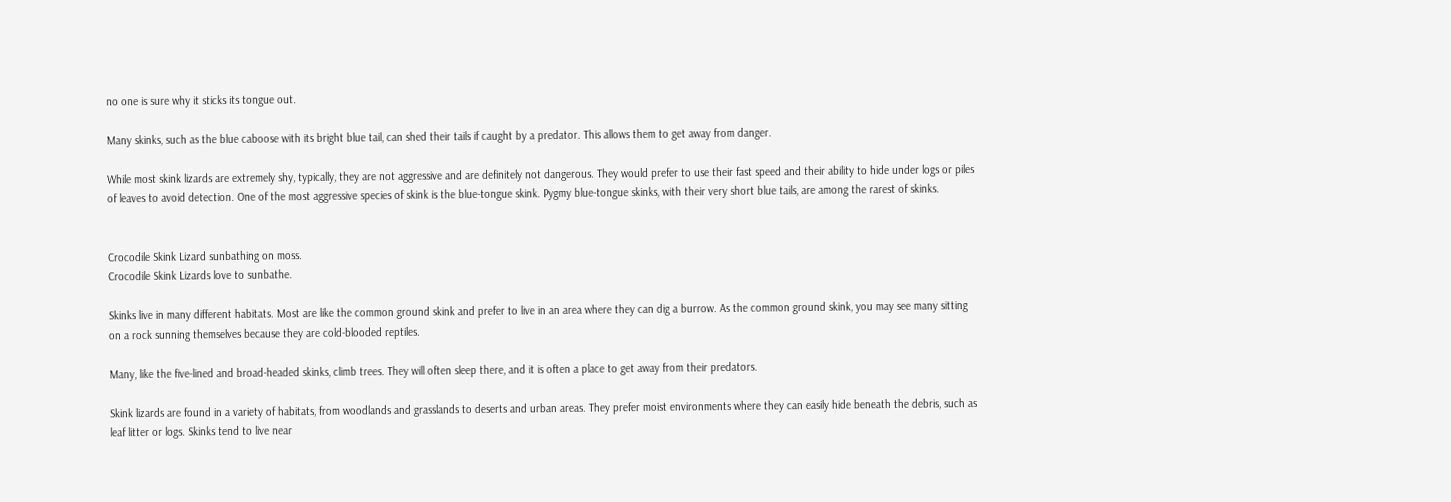no one is sure why it sticks its tongue out.

Many skinks, such as the blue caboose with its bright blue tail, can shed their tails if caught by a predator. This allows them to get away from danger.

While most skink lizards are extremely shy, typically, they are not aggressive and are definitely not dangerous. They would prefer to use their fast speed and their ability to hide under logs or piles of leaves to avoid detection. One of the most aggressive species of skink is the blue-tongue skink. Pygmy blue-tongue skinks, with their very short blue tails, are among the rarest of skinks.


Crocodile Skink Lizard sunbathing on moss.
Crocodile Skink Lizards love to sunbathe.

Skinks live in many different habitats. Most are like the common ground skink and prefer to live in an area where they can dig a burrow. As the common ground skink, you may see many sitting on a rock sunning themselves because they are cold-blooded reptiles.

Many, like the five-lined and broad-headed skinks, climb trees. They will often sleep there, and it is often a place to get away from their predators.

Skink lizards are found in a variety of habitats, from woodlands and grasslands to deserts and urban areas. They prefer moist environments where they can easily hide beneath the debris, such as leaf litter or logs. Skinks tend to live near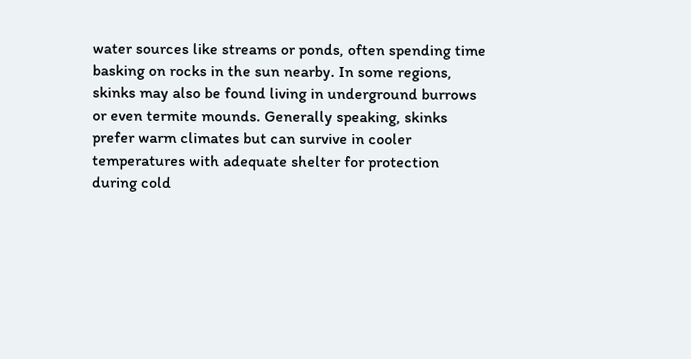water sources like streams or ponds, often spending time basking on rocks in the sun nearby. In some regions, skinks may also be found living in underground burrows or even termite mounds. Generally speaking, skinks prefer warm climates but can survive in cooler temperatures with adequate shelter for protection during cold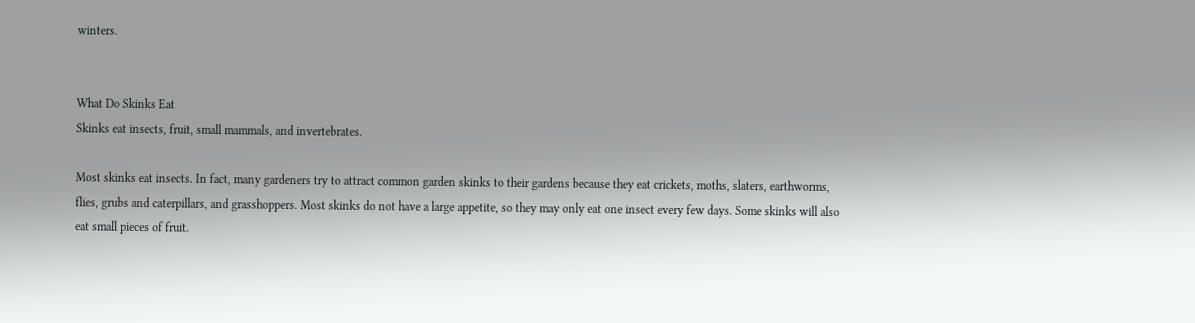winters.


What Do Skinks Eat
Skinks eat insects, fruit, small mammals, and invertebrates.

Most skinks eat insects. In fact, many gardeners try to attract common garden skinks to their gardens because they eat crickets, moths, slaters, earthworms, flies, grubs and caterpillars, and grasshoppers. Most skinks do not have a large appetite, so they may only eat one insect every few days. Some skinks will also eat small pieces of fruit.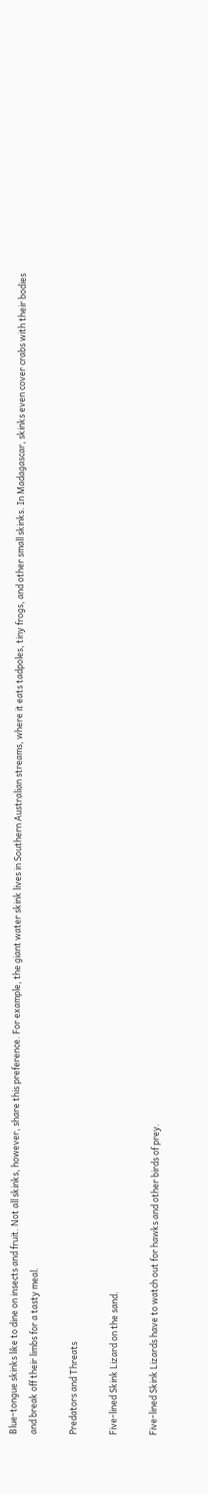Blue-tongue skinks like to dine on insects and fruit. Not all skinks, however, share this preference. For example, the giant water skink lives in Southern Australian streams, where it eats tadpoles, tiny frogs, and other small skinks. In Madagascar, skinks even cover crabs with their bodies and break off their limbs for a tasty meal.

Predators and Threats

Five-lined Skink Lizard on the sand.

Five-lined Skink Lizards have to watch out for hawks and other birds of prey.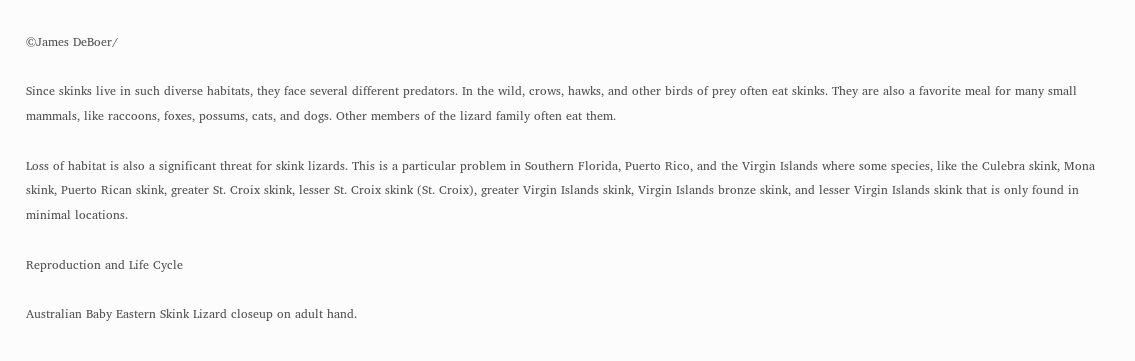©James DeBoer/

Since skinks live in such diverse habitats, they face several different predators. In the wild, crows, hawks, and other birds of prey often eat skinks. They are also a favorite meal for many small mammals, like raccoons, foxes, possums, cats, and dogs. Other members of the lizard family often eat them.

Loss of habitat is also a significant threat for skink lizards. This is a particular problem in Southern Florida, Puerto Rico, and the Virgin Islands where some species, like the Culebra skink, Mona skink, Puerto Rican skink, greater St. Croix skink, lesser St. Croix skink (St. Croix), greater Virgin Islands skink, Virgin Islands bronze skink, and lesser Virgin Islands skink that is only found in minimal locations.

Reproduction and Life Cycle

Australian Baby Eastern Skink Lizard closeup on adult hand.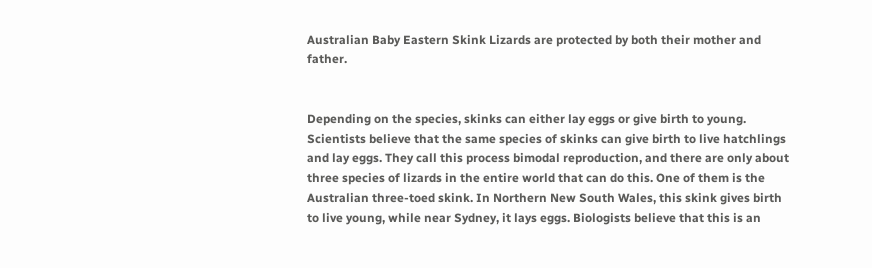Australian Baby Eastern Skink Lizards are protected by both their mother and father.


Depending on the species, skinks can either lay eggs or give birth to young. Scientists believe that the same species of skinks can give birth to live hatchlings and lay eggs. They call this process bimodal reproduction, and there are only about three species of lizards in the entire world that can do this. One of them is the Australian three-toed skink. In Northern New South Wales, this skink gives birth to live young, while near Sydney, it lays eggs. Biologists believe that this is an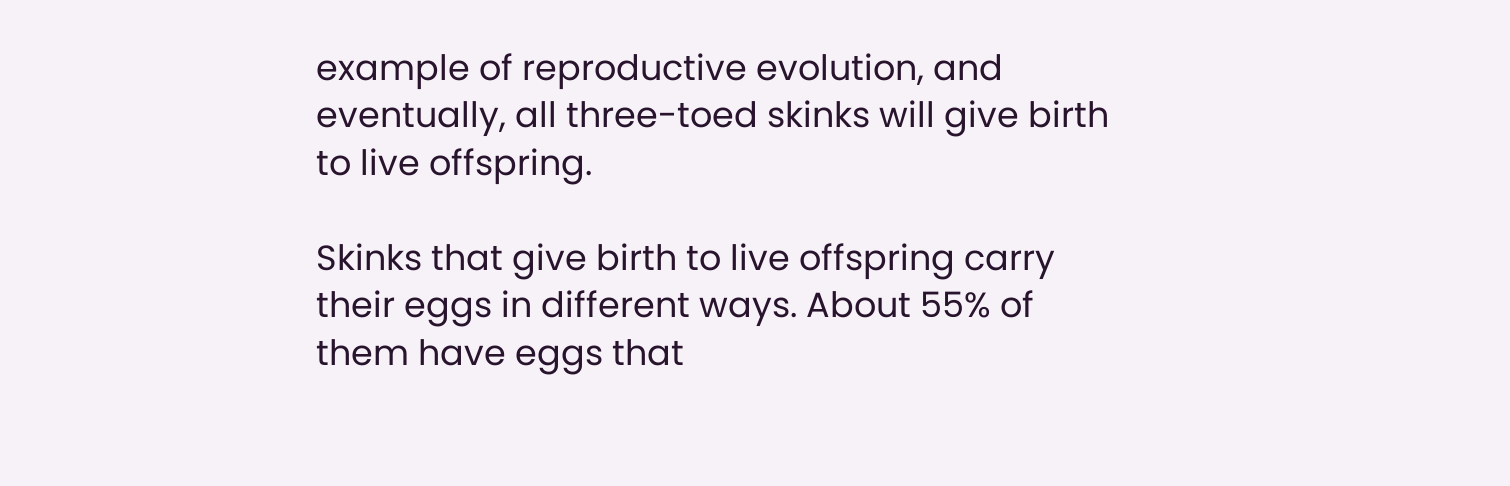example of reproductive evolution, and eventually, all three-toed skinks will give birth to live offspring.

Skinks that give birth to live offspring carry their eggs in different ways. About 55% of them have eggs that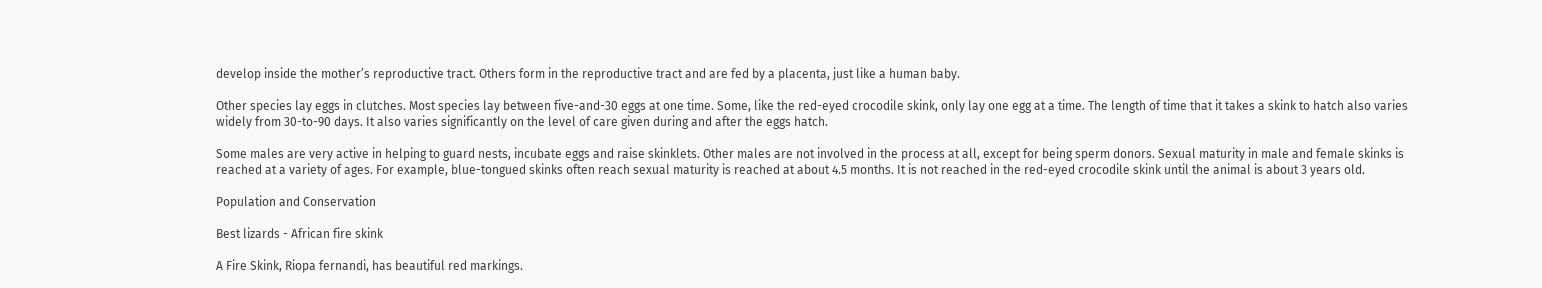develop inside the mother’s reproductive tract. Others form in the reproductive tract and are fed by a placenta, just like a human baby.

Other species lay eggs in clutches. Most species lay between five-and-30 eggs at one time. Some, like the red-eyed crocodile skink, only lay one egg at a time. The length of time that it takes a skink to hatch also varies widely from 30-to-90 days. It also varies significantly on the level of care given during and after the eggs hatch.

Some males are very active in helping to guard nests, incubate eggs and raise skinklets. Other males are not involved in the process at all, except for being sperm donors. Sexual maturity in male and female skinks is reached at a variety of ages. For example, blue-tongued skinks often reach sexual maturity is reached at about 4.5 months. It is not reached in the red-eyed crocodile skink until the animal is about 3 years old.

Population and Conservation

Best lizards - African fire skink

A Fire Skink, Riopa fernandi, has beautiful red markings.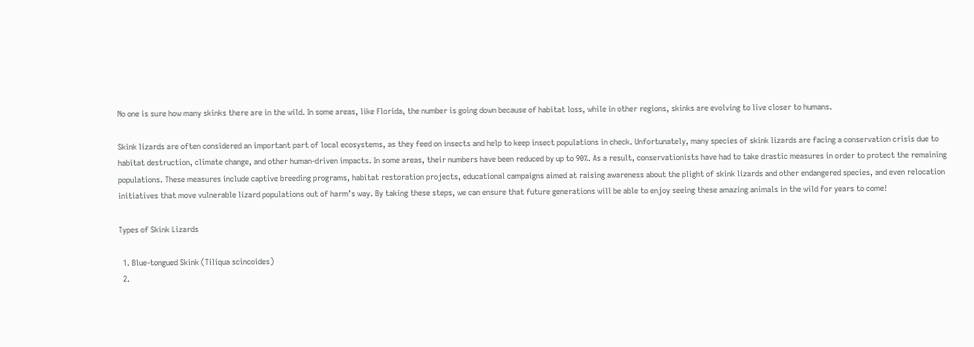No one is sure how many skinks there are in the wild. In some areas, like Florida, the number is going down because of habitat loss, while in other regions, skinks are evolving to live closer to humans.

Skink lizards are often considered an important part of local ecosystems, as they feed on insects and help to keep insect populations in check. Unfortunately, many species of skink lizards are facing a conservation crisis due to habitat destruction, climate change, and other human-driven impacts. In some areas, their numbers have been reduced by up to 90%. As a result, conservationists have had to take drastic measures in order to protect the remaining populations. These measures include captive breeding programs, habitat restoration projects, educational campaigns aimed at raising awareness about the plight of skink lizards and other endangered species, and even relocation initiatives that move vulnerable lizard populations out of harm’s way. By taking these steps, we can ensure that future generations will be able to enjoy seeing these amazing animals in the wild for years to come!

Types of Skink Lizards

  1. Blue-tongued Skink (Tiliqua scincoides)
  2.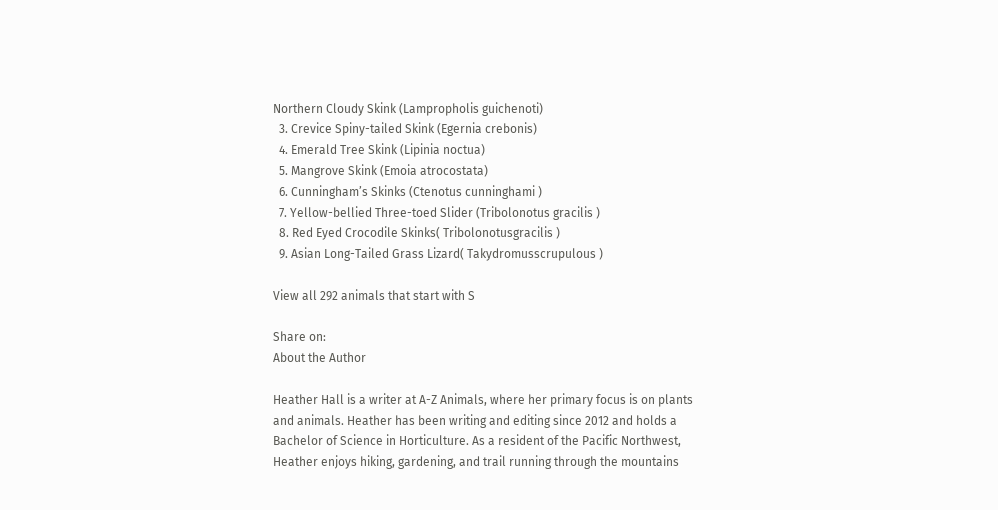Northern Cloudy Skink (Lampropholis guichenoti)
  3. Crevice Spiny-tailed Skink (Egernia crebonis)
  4. Emerald Tree Skink (Lipinia noctua)
  5. Mangrove Skink (Emoia atrocostata)
  6. Cunningham’s Skinks (Ctenotus cunninghami )
  7. Yellow-bellied Three-toed Slider (Tribolonotus gracilis )
  8. Red Eyed Crocodile Skinks( Tribolonotusgracilis )
  9. Asian Long-Tailed Grass Lizard( Takydromusscrupulous )

View all 292 animals that start with S

Share on:
About the Author

Heather Hall is a writer at A-Z Animals, where her primary focus is on plants and animals. Heather has been writing and editing since 2012 and holds a Bachelor of Science in Horticulture. As a resident of the Pacific Northwest, Heather enjoys hiking, gardening, and trail running through the mountains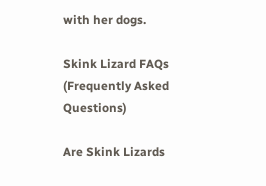with her dogs.

Skink Lizard FAQs (Frequently Asked Questions)

Are Skink Lizards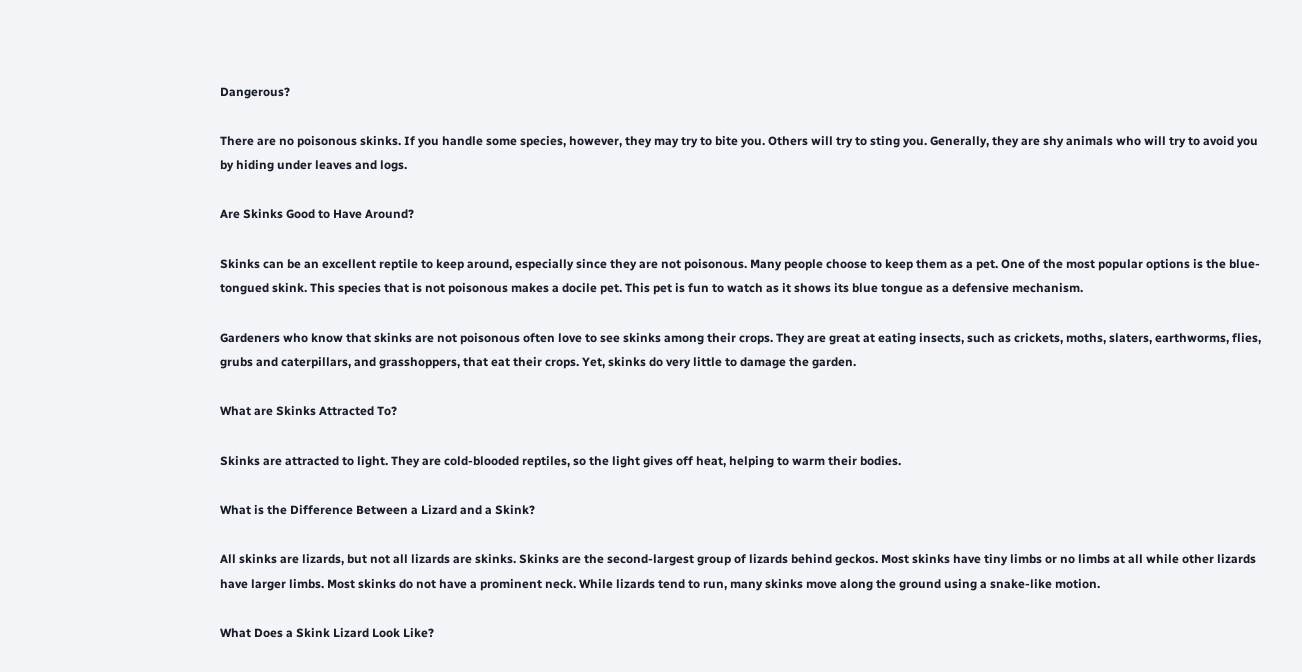Dangerous?

There are no poisonous skinks. If you handle some species, however, they may try to bite you. Others will try to sting you. Generally, they are shy animals who will try to avoid you by hiding under leaves and logs.

Are Skinks Good to Have Around?

Skinks can be an excellent reptile to keep around, especially since they are not poisonous. Many people choose to keep them as a pet. One of the most popular options is the blue-tongued skink. This species that is not poisonous makes a docile pet. This pet is fun to watch as it shows its blue tongue as a defensive mechanism.

Gardeners who know that skinks are not poisonous often love to see skinks among their crops. They are great at eating insects, such as crickets, moths, slaters, earthworms, flies, grubs and caterpillars, and grasshoppers, that eat their crops. Yet, skinks do very little to damage the garden.

What are Skinks Attracted To?

Skinks are attracted to light. They are cold-blooded reptiles, so the light gives off heat, helping to warm their bodies.

What is the Difference Between a Lizard and a Skink?

All skinks are lizards, but not all lizards are skinks. Skinks are the second-largest group of lizards behind geckos. Most skinks have tiny limbs or no limbs at all while other lizards have larger limbs. Most skinks do not have a prominent neck. While lizards tend to run, many skinks move along the ground using a snake-like motion.

What Does a Skink Lizard Look Like?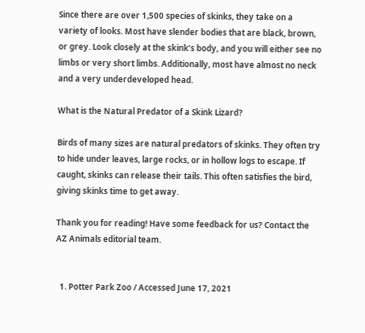Since there are over 1,500 species of skinks, they take on a variety of looks. Most have slender bodies that are black, brown, or grey. Look closely at the skink’s body, and you will either see no limbs or very short limbs. Additionally, most have almost no neck and a very underdeveloped head.

What is the Natural Predator of a Skink Lizard?

Birds of many sizes are natural predators of skinks. They often try to hide under leaves, large rocks, or in hollow logs to escape. If caught, skinks can release their tails. This often satisfies the bird, giving skinks time to get away.

Thank you for reading! Have some feedback for us? Contact the AZ Animals editorial team.


  1. Potter Park Zoo / Accessed June 17, 2021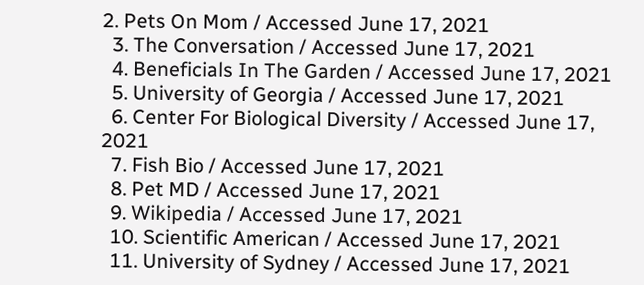2. Pets On Mom / Accessed June 17, 2021
  3. The Conversation / Accessed June 17, 2021
  4. Beneficials In The Garden / Accessed June 17, 2021
  5. University of Georgia / Accessed June 17, 2021
  6. Center For Biological Diversity / Accessed June 17, 2021
  7. Fish Bio / Accessed June 17, 2021
  8. Pet MD / Accessed June 17, 2021
  9. Wikipedia / Accessed June 17, 2021
  10. Scientific American / Accessed June 17, 2021
  11. University of Sydney / Accessed June 17, 2021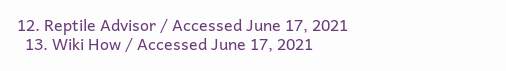12. Reptile Advisor / Accessed June 17, 2021
  13. Wiki How / Accessed June 17, 2021